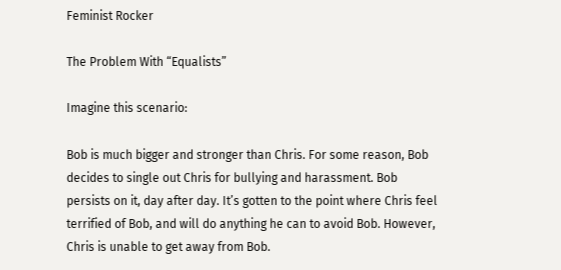Feminist Rocker

The Problem With “Equalists”

Imagine this scenario:

Bob is much bigger and stronger than Chris. For some reason, Bob decides to single out Chris for bullying and harassment. Bob persists on it, day after day. It’s gotten to the point where Chris feel terrified of Bob, and will do anything he can to avoid Bob. However, Chris is unable to get away from Bob.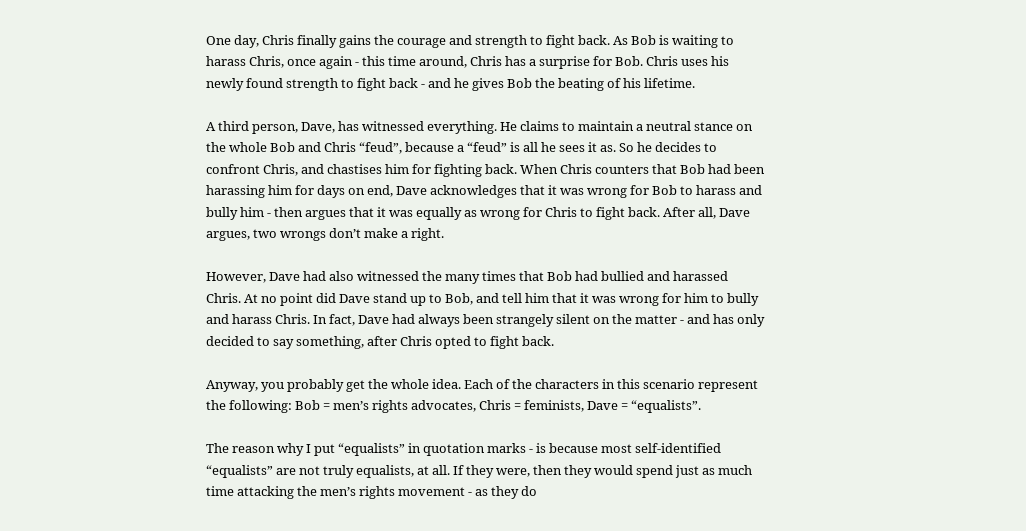One day, Chris finally gains the courage and strength to fight back. As Bob is waiting to harass Chris, once again - this time around, Chris has a surprise for Bob. Chris uses his newly found strength to fight back - and he gives Bob the beating of his lifetime.

A third person, Dave, has witnessed everything. He claims to maintain a neutral stance on the whole Bob and Chris “feud”, because a “feud” is all he sees it as. So he decides to confront Chris, and chastises him for fighting back. When Chris counters that Bob had been harassing him for days on end, Dave acknowledges that it was wrong for Bob to harass and bully him - then argues that it was equally as wrong for Chris to fight back. After all, Dave argues, two wrongs don’t make a right.

However, Dave had also witnessed the many times that Bob had bullied and harassed Chris. At no point did Dave stand up to Bob, and tell him that it was wrong for him to bully and harass Chris. In fact, Dave had always been strangely silent on the matter - and has only decided to say something, after Chris opted to fight back.

Anyway, you probably get the whole idea. Each of the characters in this scenario represent the following: Bob = men’s rights advocates, Chris = feminists, Dave = “equalists”.

The reason why I put “equalists” in quotation marks - is because most self-identified “equalists” are not truly equalists, at all. If they were, then they would spend just as much time attacking the men’s rights movement - as they do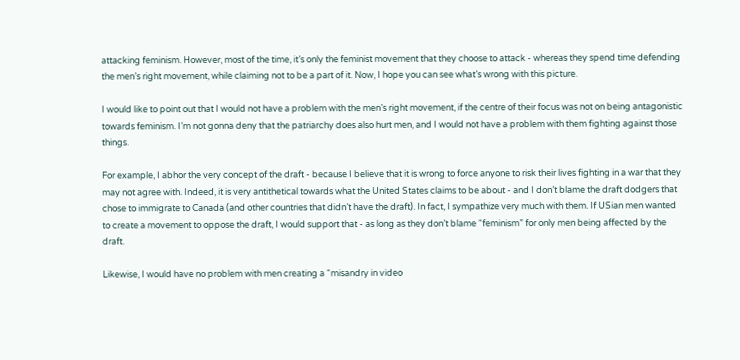attacking feminism. However, most of the time, it’s only the feminist movement that they choose to attack - whereas they spend time defending the men’s right movement, while claiming not to be a part of it. Now, I hope you can see what’s wrong with this picture.

I would like to point out that I would not have a problem with the men’s right movement, if the centre of their focus was not on being antagonistic towards feminism. I’m not gonna deny that the patriarchy does also hurt men, and I would not have a problem with them fighting against those things.

For example, I abhor the very concept of the draft - because I believe that it is wrong to force anyone to risk their lives fighting in a war that they may not agree with. Indeed, it is very antithetical towards what the United States claims to be about - and I don’t blame the draft dodgers that chose to immigrate to Canada (and other countries that didn’t have the draft). In fact, I sympathize very much with them. If USian men wanted to create a movement to oppose the draft, I would support that - as long as they don’t blame “feminism” for only men being affected by the draft.

Likewise, I would have no problem with men creating a “misandry in video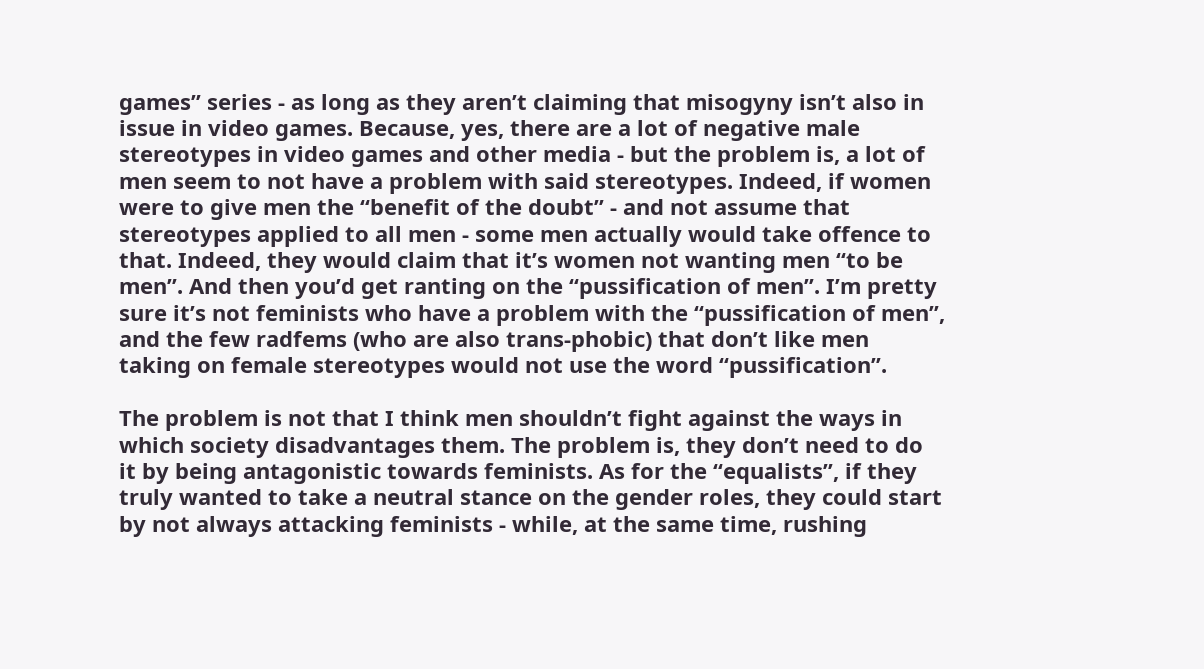games” series - as long as they aren’t claiming that misogyny isn’t also in issue in video games. Because, yes, there are a lot of negative male stereotypes in video games and other media - but the problem is, a lot of men seem to not have a problem with said stereotypes. Indeed, if women were to give men the “benefit of the doubt” - and not assume that stereotypes applied to all men - some men actually would take offence to that. Indeed, they would claim that it’s women not wanting men “to be men”. And then you’d get ranting on the “pussification of men”. I’m pretty sure it’s not feminists who have a problem with the “pussification of men”, and the few radfems (who are also trans-phobic) that don’t like men taking on female stereotypes would not use the word “pussification”.

The problem is not that I think men shouldn’t fight against the ways in which society disadvantages them. The problem is, they don’t need to do it by being antagonistic towards feminists. As for the “equalists”, if they truly wanted to take a neutral stance on the gender roles, they could start by not always attacking feminists - while, at the same time, rushing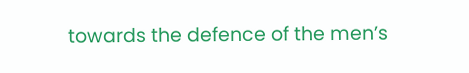towards the defence of the men’s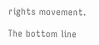rights movement.

The bottom line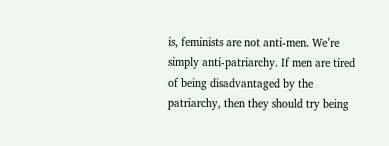is, feminists are not anti-men. We’re simply anti-patriarchy. If men are tired of being disadvantaged by the patriarchy, then they should try being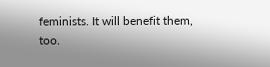feminists. It will benefit them, too.